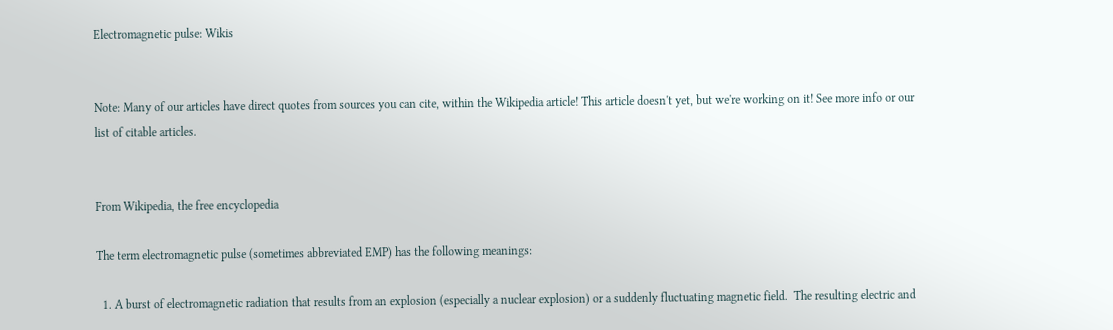Electromagnetic pulse: Wikis


Note: Many of our articles have direct quotes from sources you can cite, within the Wikipedia article! This article doesn't yet, but we're working on it! See more info or our list of citable articles.


From Wikipedia, the free encyclopedia

The term electromagnetic pulse (sometimes abbreviated EMP) has the following meanings:

  1. A burst of electromagnetic radiation that results from an explosion (especially a nuclear explosion) or a suddenly fluctuating magnetic field.  The resulting electric and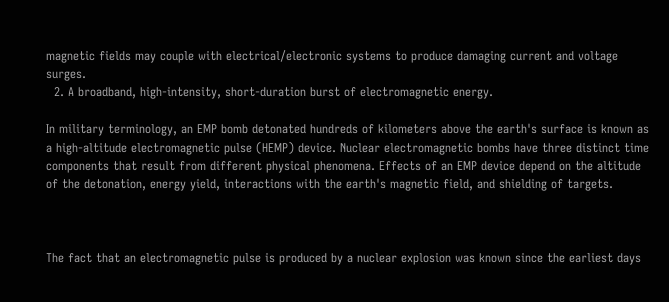magnetic fields may couple with electrical/electronic systems to produce damaging current and voltage surges.
  2. A broadband, high-intensity, short-duration burst of electromagnetic energy.

In military terminology, an EMP bomb detonated hundreds of kilometers above the earth's surface is known as a high-altitude electromagnetic pulse (HEMP) device. Nuclear electromagnetic bombs have three distinct time components that result from different physical phenomena. Effects of an EMP device depend on the altitude of the detonation, energy yield, interactions with the earth's magnetic field, and shielding of targets.



The fact that an electromagnetic pulse is produced by a nuclear explosion was known since the earliest days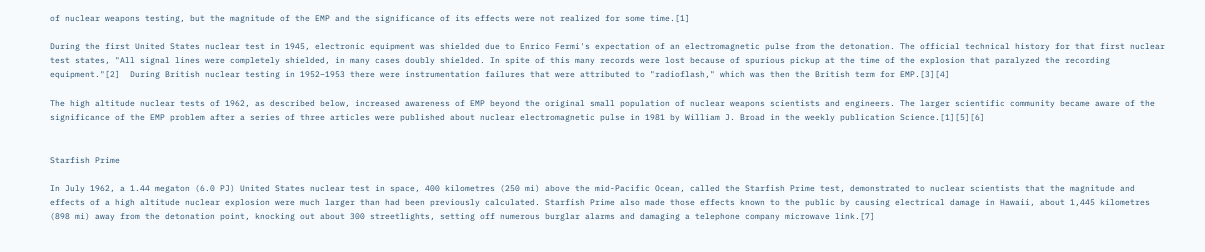of nuclear weapons testing, but the magnitude of the EMP and the significance of its effects were not realized for some time.[1]

During the first United States nuclear test in 1945, electronic equipment was shielded due to Enrico Fermi's expectation of an electromagnetic pulse from the detonation. The official technical history for that first nuclear test states, "All signal lines were completely shielded, in many cases doubly shielded. In spite of this many records were lost because of spurious pickup at the time of the explosion that paralyzed the recording equipment."[2]  During British nuclear testing in 1952–1953 there were instrumentation failures that were attributed to "radioflash," which was then the British term for EMP.[3][4]

The high altitude nuclear tests of 1962, as described below, increased awareness of EMP beyond the original small population of nuclear weapons scientists and engineers. The larger scientific community became aware of the significance of the EMP problem after a series of three articles were published about nuclear electromagnetic pulse in 1981 by William J. Broad in the weekly publication Science.[1][5][6]


Starfish Prime

In July 1962, a 1.44 megaton (6.0 PJ) United States nuclear test in space, 400 kilometres (250 mi) above the mid-Pacific Ocean, called the Starfish Prime test, demonstrated to nuclear scientists that the magnitude and effects of a high altitude nuclear explosion were much larger than had been previously calculated. Starfish Prime also made those effects known to the public by causing electrical damage in Hawaii, about 1,445 kilometres (898 mi) away from the detonation point, knocking out about 300 streetlights, setting off numerous burglar alarms and damaging a telephone company microwave link.[7]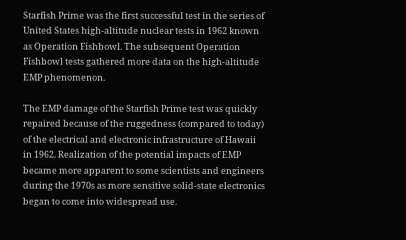Starfish Prime was the first successful test in the series of United States high-altitude nuclear tests in 1962 known as Operation Fishbowl. The subsequent Operation Fishbowl tests gathered more data on the high-altitude EMP phenomenon.

The EMP damage of the Starfish Prime test was quickly repaired because of the ruggedness (compared to today) of the electrical and electronic infrastructure of Hawaii in 1962. Realization of the potential impacts of EMP became more apparent to some scientists and engineers during the 1970s as more sensitive solid-state electronics began to come into widespread use.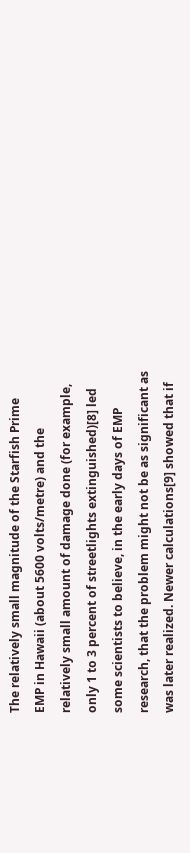The relatively small magnitude of the Starfish Prime EMP in Hawaii (about 5600 volts/metre) and the relatively small amount of damage done (for example, only 1 to 3 percent of streetlights extinguished)[8] led some scientists to believe, in the early days of EMP research, that the problem might not be as significant as was later realized. Newer calculations[9] showed that if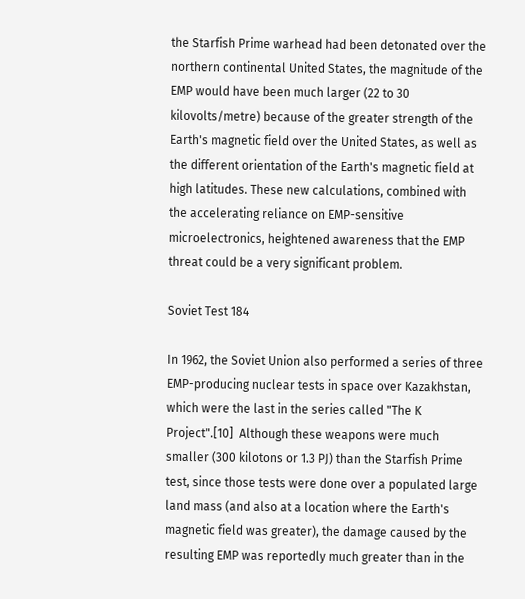the Starfish Prime warhead had been detonated over the northern continental United States, the magnitude of the EMP would have been much larger (22 to 30 kilovolts/metre) because of the greater strength of the Earth's magnetic field over the United States, as well as the different orientation of the Earth's magnetic field at high latitudes. These new calculations, combined with the accelerating reliance on EMP-sensitive microelectronics, heightened awareness that the EMP threat could be a very significant problem.

Soviet Test 184

In 1962, the Soviet Union also performed a series of three EMP-producing nuclear tests in space over Kazakhstan, which were the last in the series called "The K Project".[10]  Although these weapons were much smaller (300 kilotons or 1.3 PJ) than the Starfish Prime test, since those tests were done over a populated large land mass (and also at a location where the Earth's magnetic field was greater), the damage caused by the resulting EMP was reportedly much greater than in the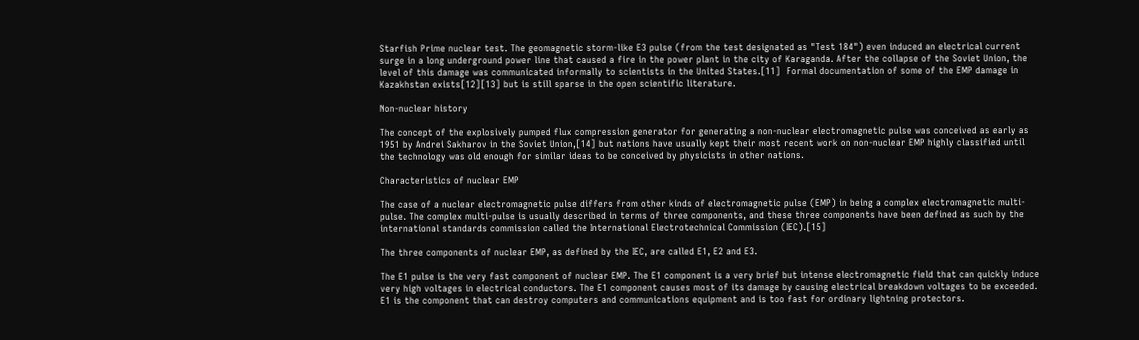Starfish Prime nuclear test. The geomagnetic storm-like E3 pulse (from the test designated as "Test 184") even induced an electrical current surge in a long underground power line that caused a fire in the power plant in the city of Karaganda. After the collapse of the Soviet Union, the level of this damage was communicated informally to scientists in the United States.[11]  Formal documentation of some of the EMP damage in Kazakhstan exists[12][13] but is still sparse in the open scientific literature.

Non-nuclear history

The concept of the explosively pumped flux compression generator for generating a non-nuclear electromagnetic pulse was conceived as early as 1951 by Andrei Sakharov in the Soviet Union,[14] but nations have usually kept their most recent work on non-nuclear EMP highly classified until the technology was old enough for similar ideas to be conceived by physicists in other nations.

Characteristics of nuclear EMP

The case of a nuclear electromagnetic pulse differs from other kinds of electromagnetic pulse (EMP) in being a complex electromagnetic multi-pulse. The complex multi-pulse is usually described in terms of three components, and these three components have been defined as such by the international standards commission called the International Electrotechnical Commission (IEC).[15]

The three components of nuclear EMP, as defined by the IEC, are called E1, E2 and E3.

The E1 pulse is the very fast component of nuclear EMP. The E1 component is a very brief but intense electromagnetic field that can quickly induce very high voltages in electrical conductors. The E1 component causes most of its damage by causing electrical breakdown voltages to be exceeded. E1 is the component that can destroy computers and communications equipment and is too fast for ordinary lightning protectors.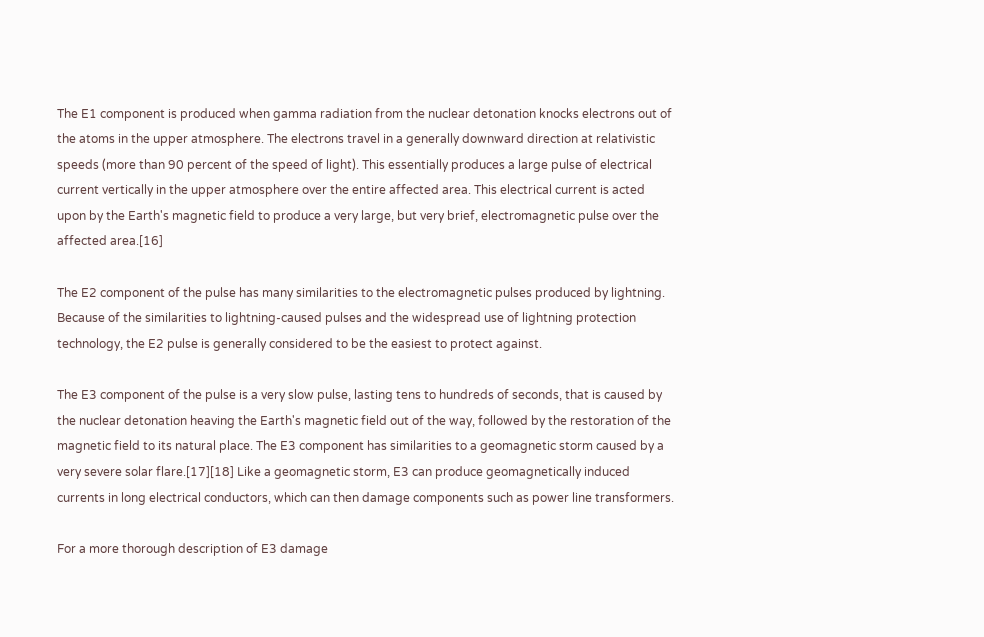The E1 component is produced when gamma radiation from the nuclear detonation knocks electrons out of the atoms in the upper atmosphere. The electrons travel in a generally downward direction at relativistic speeds (more than 90 percent of the speed of light). This essentially produces a large pulse of electrical current vertically in the upper atmosphere over the entire affected area. This electrical current is acted upon by the Earth's magnetic field to produce a very large, but very brief, electromagnetic pulse over the affected area.[16]

The E2 component of the pulse has many similarities to the electromagnetic pulses produced by lightning. Because of the similarities to lightning-caused pulses and the widespread use of lightning protection technology, the E2 pulse is generally considered to be the easiest to protect against.

The E3 component of the pulse is a very slow pulse, lasting tens to hundreds of seconds, that is caused by the nuclear detonation heaving the Earth's magnetic field out of the way, followed by the restoration of the magnetic field to its natural place. The E3 component has similarities to a geomagnetic storm caused by a very severe solar flare.[17][18] Like a geomagnetic storm, E3 can produce geomagnetically induced currents in long electrical conductors, which can then damage components such as power line transformers.

For a more thorough description of E3 damage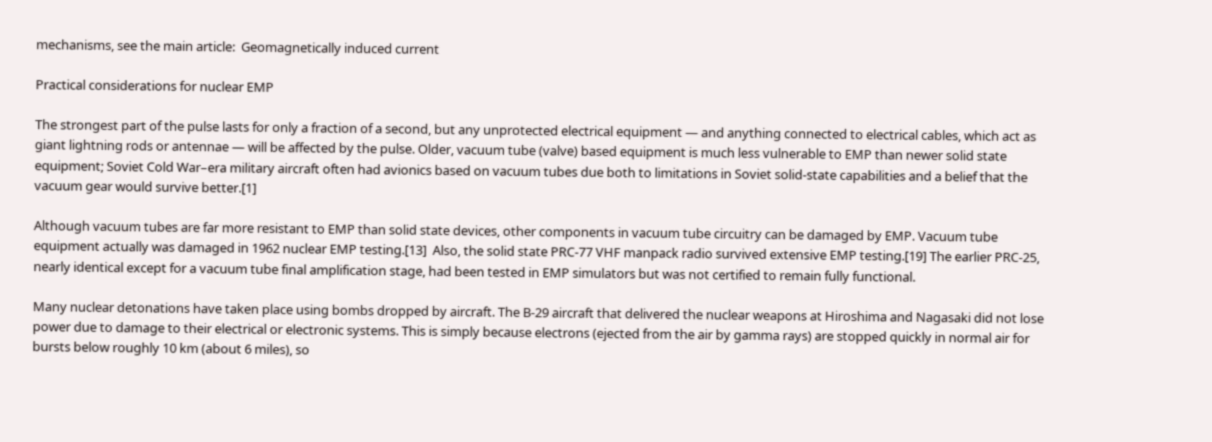mechanisms, see the main article:  Geomagnetically induced current

Practical considerations for nuclear EMP

The strongest part of the pulse lasts for only a fraction of a second, but any unprotected electrical equipment — and anything connected to electrical cables, which act as giant lightning rods or antennae — will be affected by the pulse. Older, vacuum tube (valve) based equipment is much less vulnerable to EMP than newer solid state equipment; Soviet Cold War–era military aircraft often had avionics based on vacuum tubes due both to limitations in Soviet solid-state capabilities and a belief that the vacuum gear would survive better.[1]

Although vacuum tubes are far more resistant to EMP than solid state devices, other components in vacuum tube circuitry can be damaged by EMP. Vacuum tube equipment actually was damaged in 1962 nuclear EMP testing.[13]  Also, the solid state PRC-77 VHF manpack radio survived extensive EMP testing.[19] The earlier PRC-25, nearly identical except for a vacuum tube final amplification stage, had been tested in EMP simulators but was not certified to remain fully functional.

Many nuclear detonations have taken place using bombs dropped by aircraft. The B-29 aircraft that delivered the nuclear weapons at Hiroshima and Nagasaki did not lose power due to damage to their electrical or electronic systems. This is simply because electrons (ejected from the air by gamma rays) are stopped quickly in normal air for bursts below roughly 10 km (about 6 miles), so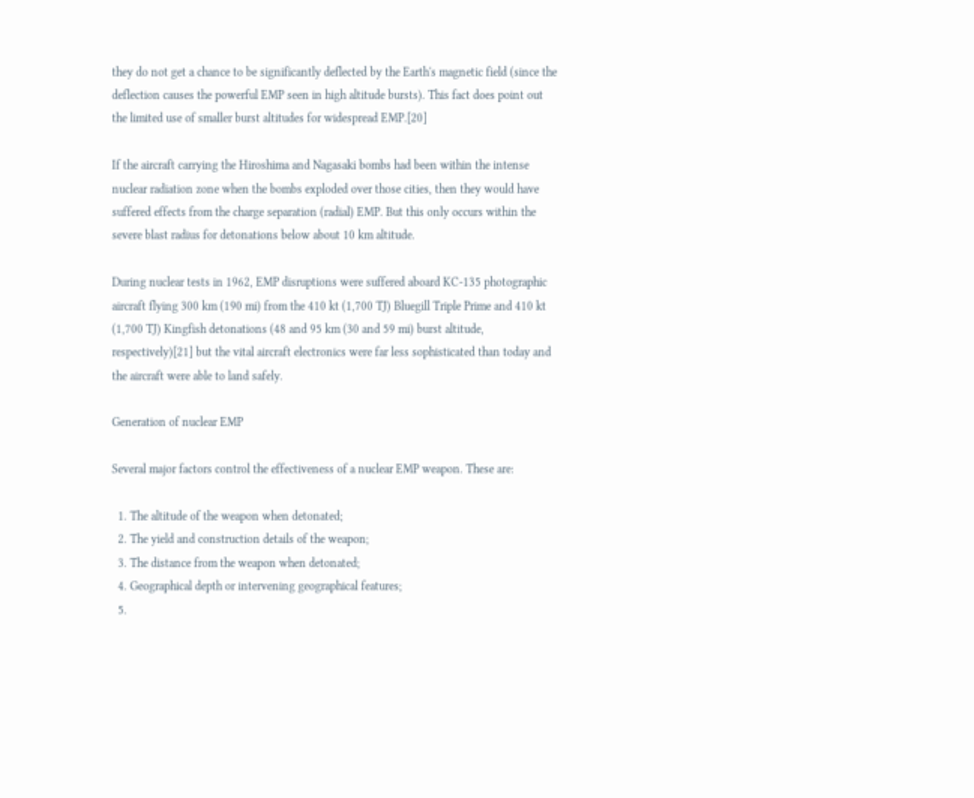they do not get a chance to be significantly deflected by the Earth's magnetic field (since the deflection causes the powerful EMP seen in high altitude bursts). This fact does point out the limited use of smaller burst altitudes for widespread EMP.[20]

If the aircraft carrying the Hiroshima and Nagasaki bombs had been within the intense nuclear radiation zone when the bombs exploded over those cities, then they would have suffered effects from the charge separation (radial) EMP. But this only occurs within the severe blast radius for detonations below about 10 km altitude.

During nuclear tests in 1962, EMP disruptions were suffered aboard KC-135 photographic aircraft flying 300 km (190 mi) from the 410 kt (1,700 TJ) Bluegill Triple Prime and 410 kt (1,700 TJ) Kingfish detonations (48 and 95 km (30 and 59 mi) burst altitude, respectively)[21] but the vital aircraft electronics were far less sophisticated than today and the aircraft were able to land safely.

Generation of nuclear EMP

Several major factors control the effectiveness of a nuclear EMP weapon. These are:

  1. The altitude of the weapon when detonated;
  2. The yield and construction details of the weapon;
  3. The distance from the weapon when detonated;
  4. Geographical depth or intervening geographical features;
  5.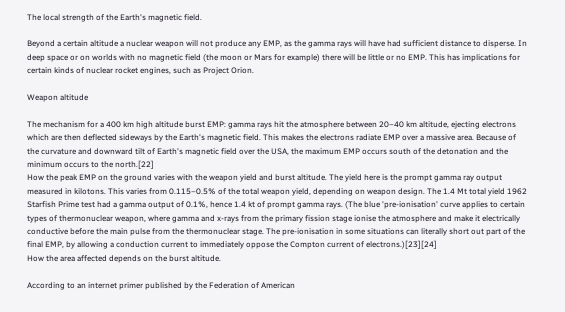The local strength of the Earth's magnetic field.

Beyond a certain altitude a nuclear weapon will not produce any EMP, as the gamma rays will have had sufficient distance to disperse. In deep space or on worlds with no magnetic field (the moon or Mars for example) there will be little or no EMP. This has implications for certain kinds of nuclear rocket engines, such as Project Orion.

Weapon altitude

The mechanism for a 400 km high altitude burst EMP: gamma rays hit the atmosphere between 20–40 km altitude, ejecting electrons which are then deflected sideways by the Earth's magnetic field. This makes the electrons radiate EMP over a massive area. Because of the curvature and downward tilt of Earth's magnetic field over the USA, the maximum EMP occurs south of the detonation and the minimum occurs to the north.[22]
How the peak EMP on the ground varies with the weapon yield and burst altitude. The yield here is the prompt gamma ray output measured in kilotons. This varies from 0.115–0.5% of the total weapon yield, depending on weapon design. The 1.4 Mt total yield 1962 Starfish Prime test had a gamma output of 0.1%, hence 1.4 kt of prompt gamma rays. (The blue 'pre-ionisation' curve applies to certain types of thermonuclear weapon, where gamma and x-rays from the primary fission stage ionise the atmosphere and make it electrically conductive before the main pulse from the thermonuclear stage. The pre-ionisation in some situations can literally short out part of the final EMP, by allowing a conduction current to immediately oppose the Compton current of electrons.)[23][24]
How the area affected depends on the burst altitude.

According to an internet primer published by the Federation of American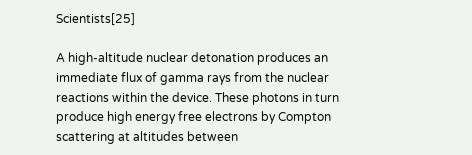Scientists[25]

A high-altitude nuclear detonation produces an immediate flux of gamma rays from the nuclear reactions within the device. These photons in turn produce high energy free electrons by Compton scattering at altitudes between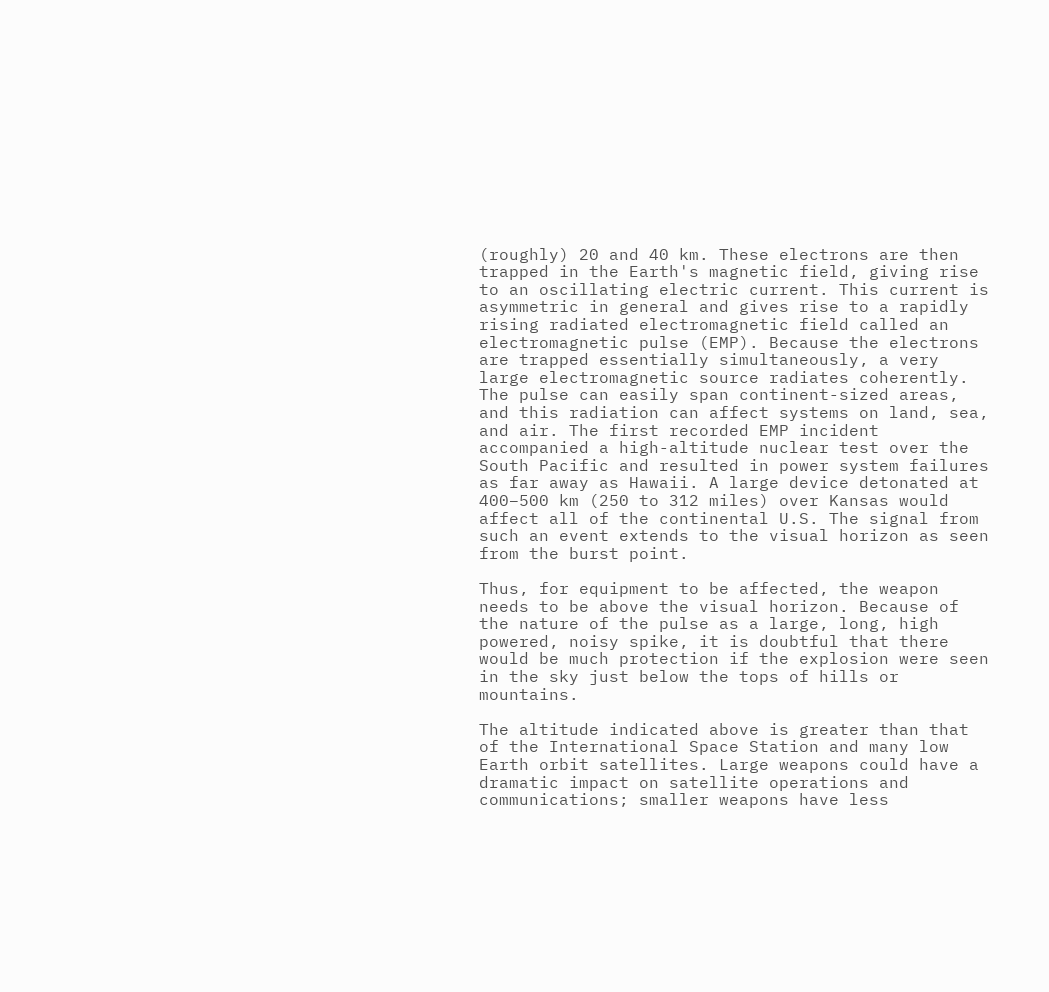(roughly) 20 and 40 km. These electrons are then trapped in the Earth's magnetic field, giving rise to an oscillating electric current. This current is asymmetric in general and gives rise to a rapidly rising radiated electromagnetic field called an electromagnetic pulse (EMP). Because the electrons are trapped essentially simultaneously, a very large electromagnetic source radiates coherently.
The pulse can easily span continent-sized areas, and this radiation can affect systems on land, sea, and air. The first recorded EMP incident accompanied a high-altitude nuclear test over the South Pacific and resulted in power system failures as far away as Hawaii. A large device detonated at 400–500 km (250 to 312 miles) over Kansas would affect all of the continental U.S. The signal from such an event extends to the visual horizon as seen from the burst point.

Thus, for equipment to be affected, the weapon needs to be above the visual horizon. Because of the nature of the pulse as a large, long, high powered, noisy spike, it is doubtful that there would be much protection if the explosion were seen in the sky just below the tops of hills or mountains.

The altitude indicated above is greater than that of the International Space Station and many low Earth orbit satellites. Large weapons could have a dramatic impact on satellite operations and communications; smaller weapons have less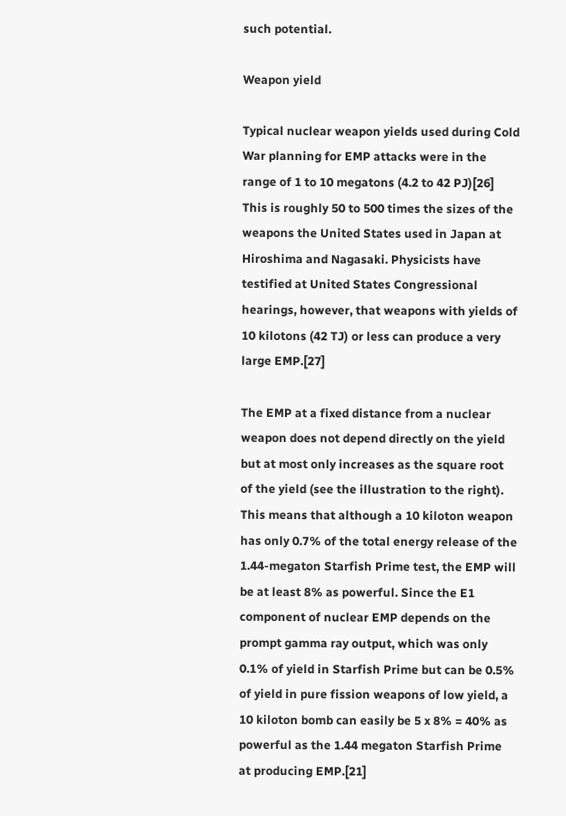such potential.

Weapon yield

Typical nuclear weapon yields used during Cold War planning for EMP attacks were in the range of 1 to 10 megatons (4.2 to 42 PJ)[26] This is roughly 50 to 500 times the sizes of the weapons the United States used in Japan at Hiroshima and Nagasaki. Physicists have testified at United States Congressional hearings, however, that weapons with yields of 10 kilotons (42 TJ) or less can produce a very large EMP.[27]

The EMP at a fixed distance from a nuclear weapon does not depend directly on the yield but at most only increases as the square root of the yield (see the illustration to the right).  This means that although a 10 kiloton weapon has only 0.7% of the total energy release of the 1.44-megaton Starfish Prime test, the EMP will be at least 8% as powerful. Since the E1 component of nuclear EMP depends on the prompt gamma ray output, which was only 0.1% of yield in Starfish Prime but can be 0.5% of yield in pure fission weapons of low yield, a 10 kiloton bomb can easily be 5 x 8% = 40% as powerful as the 1.44 megaton Starfish Prime at producing EMP.[21]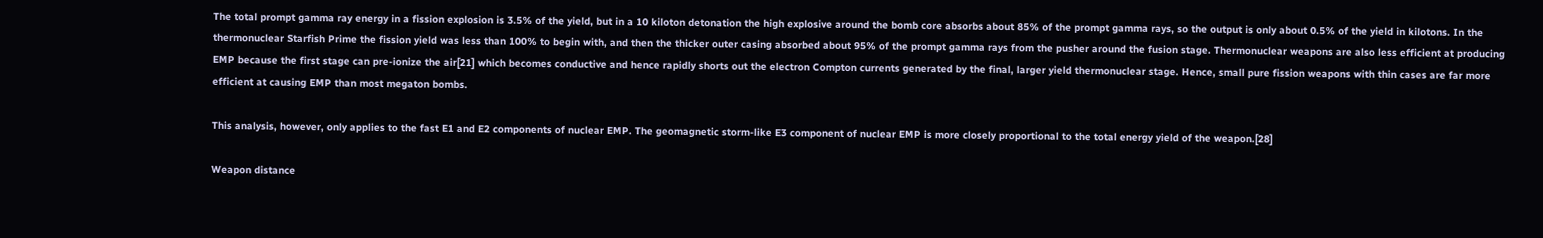The total prompt gamma ray energy in a fission explosion is 3.5% of the yield, but in a 10 kiloton detonation the high explosive around the bomb core absorbs about 85% of the prompt gamma rays, so the output is only about 0.5% of the yield in kilotons. In the thermonuclear Starfish Prime the fission yield was less than 100% to begin with, and then the thicker outer casing absorbed about 95% of the prompt gamma rays from the pusher around the fusion stage. Thermonuclear weapons are also less efficient at producing EMP because the first stage can pre-ionize the air[21] which becomes conductive and hence rapidly shorts out the electron Compton currents generated by the final, larger yield thermonuclear stage. Hence, small pure fission weapons with thin cases are far more efficient at causing EMP than most megaton bombs.

This analysis, however, only applies to the fast E1 and E2 components of nuclear EMP. The geomagnetic storm-like E3 component of nuclear EMP is more closely proportional to the total energy yield of the weapon.[28]

Weapon distance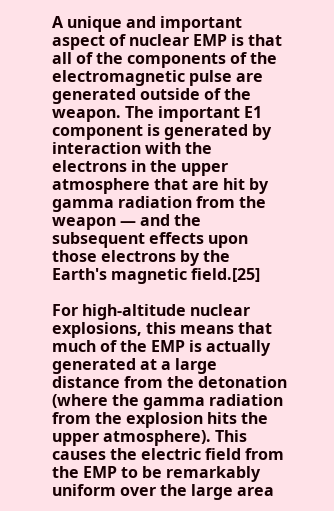A unique and important aspect of nuclear EMP is that all of the components of the electromagnetic pulse are generated outside of the weapon. The important E1 component is generated by interaction with the electrons in the upper atmosphere that are hit by gamma radiation from the weapon — and the subsequent effects upon those electrons by the Earth's magnetic field.[25]

For high-altitude nuclear explosions, this means that much of the EMP is actually generated at a large distance from the detonation (where the gamma radiation from the explosion hits the upper atmosphere). This causes the electric field from the EMP to be remarkably uniform over the large area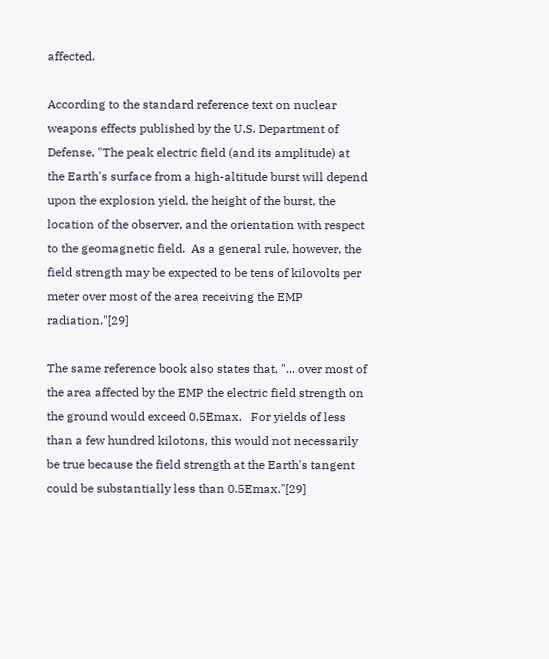affected.

According to the standard reference text on nuclear weapons effects published by the U.S. Department of Defense, "The peak electric field (and its amplitude) at the Earth's surface from a high-altitude burst will depend upon the explosion yield, the height of the burst, the location of the observer, and the orientation with respect to the geomagnetic field.  As a general rule, however, the field strength may be expected to be tens of kilovolts per meter over most of the area receiving the EMP radiation."[29]

The same reference book also states that, "... over most of the area affected by the EMP the electric field strength on the ground would exceed 0.5Emax.   For yields of less than a few hundred kilotons, this would not necessarily be true because the field strength at the Earth's tangent could be substantially less than 0.5Emax."[29]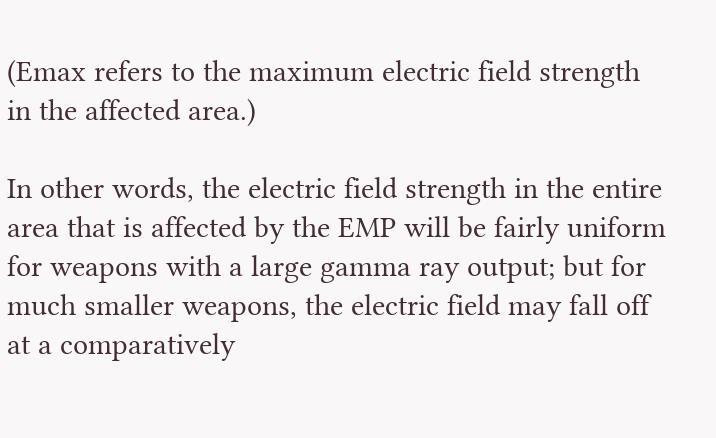(Emax refers to the maximum electric field strength in the affected area.)

In other words, the electric field strength in the entire area that is affected by the EMP will be fairly uniform for weapons with a large gamma ray output; but for much smaller weapons, the electric field may fall off at a comparatively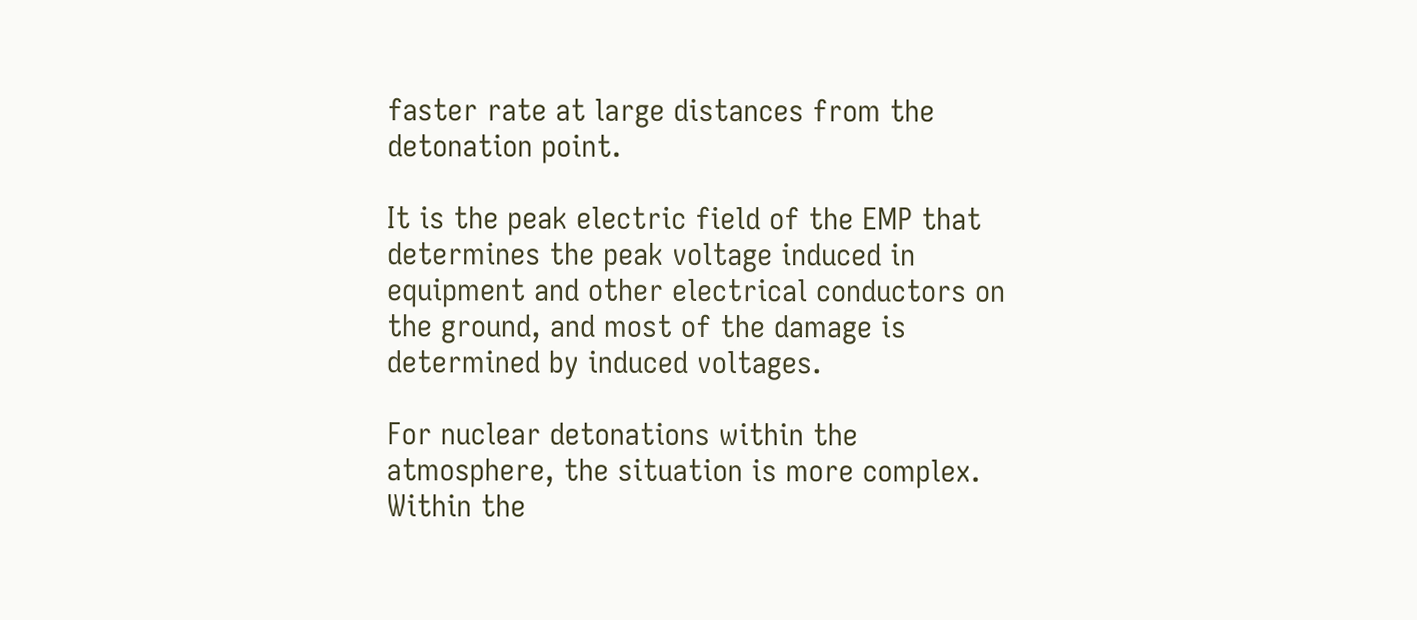faster rate at large distances from the detonation point.

It is the peak electric field of the EMP that determines the peak voltage induced in equipment and other electrical conductors on the ground, and most of the damage is determined by induced voltages.

For nuclear detonations within the atmosphere, the situation is more complex. Within the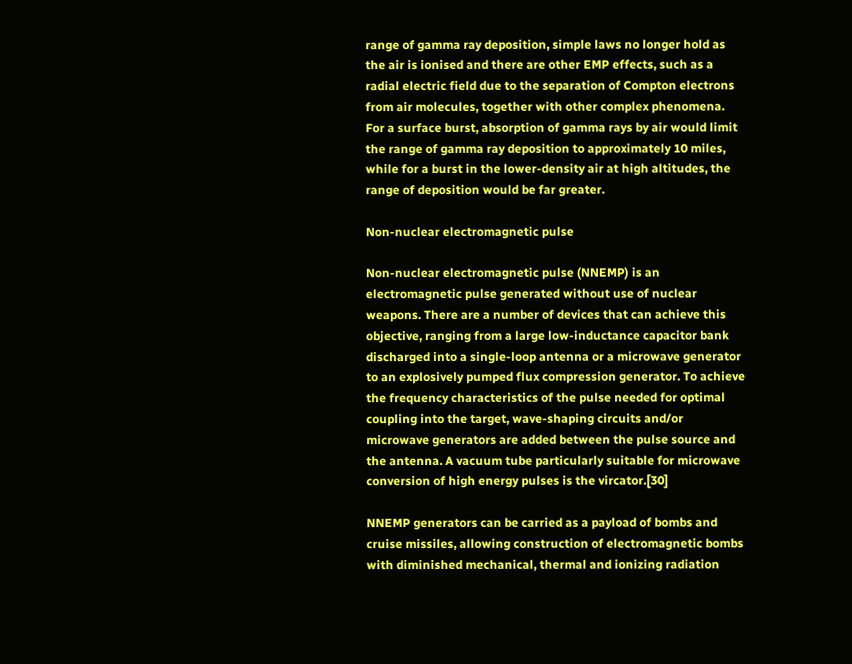range of gamma ray deposition, simple laws no longer hold as the air is ionised and there are other EMP effects, such as a radial electric field due to the separation of Compton electrons from air molecules, together with other complex phenomena. For a surface burst, absorption of gamma rays by air would limit the range of gamma ray deposition to approximately 10 miles, while for a burst in the lower-density air at high altitudes, the range of deposition would be far greater.

Non-nuclear electromagnetic pulse

Non-nuclear electromagnetic pulse (NNEMP) is an electromagnetic pulse generated without use of nuclear weapons. There are a number of devices that can achieve this objective, ranging from a large low-inductance capacitor bank discharged into a single-loop antenna or a microwave generator to an explosively pumped flux compression generator. To achieve the frequency characteristics of the pulse needed for optimal coupling into the target, wave-shaping circuits and/or microwave generators are added between the pulse source and the antenna. A vacuum tube particularly suitable for microwave conversion of high energy pulses is the vircator.[30]

NNEMP generators can be carried as a payload of bombs and cruise missiles, allowing construction of electromagnetic bombs with diminished mechanical, thermal and ionizing radiation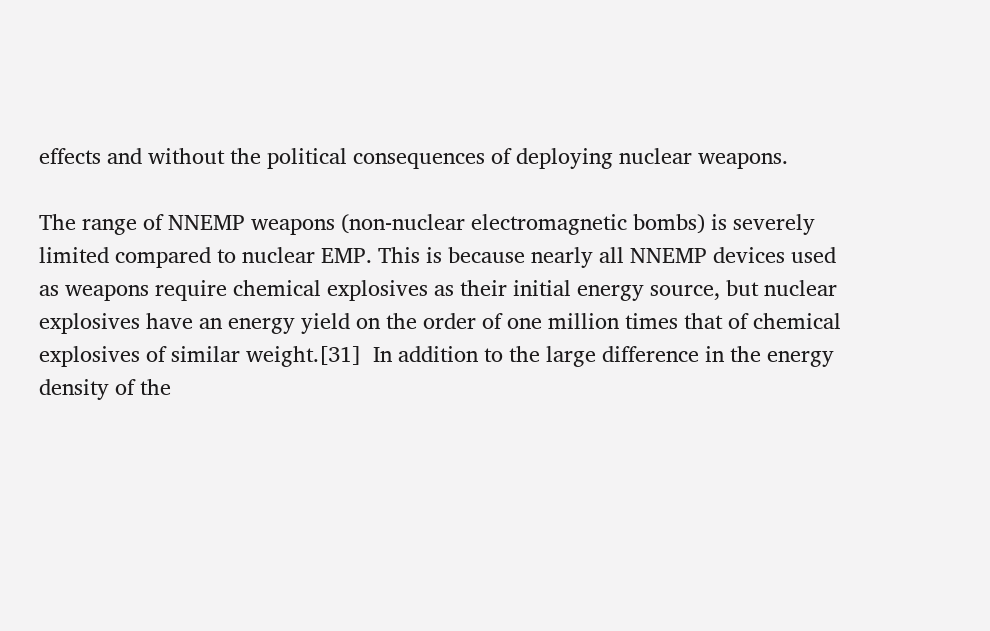effects and without the political consequences of deploying nuclear weapons.

The range of NNEMP weapons (non-nuclear electromagnetic bombs) is severely limited compared to nuclear EMP. This is because nearly all NNEMP devices used as weapons require chemical explosives as their initial energy source, but nuclear explosives have an energy yield on the order of one million times that of chemical explosives of similar weight.[31]  In addition to the large difference in the energy density of the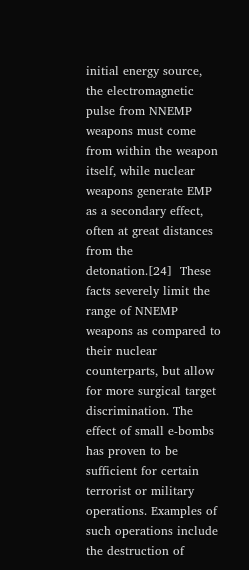initial energy source, the electromagnetic pulse from NNEMP weapons must come from within the weapon itself, while nuclear weapons generate EMP as a secondary effect, often at great distances from the detonation.[24]  These facts severely limit the range of NNEMP weapons as compared to their nuclear counterparts, but allow for more surgical target discrimination. The effect of small e-bombs has proven to be sufficient for certain terrorist or military operations. Examples of such operations include the destruction of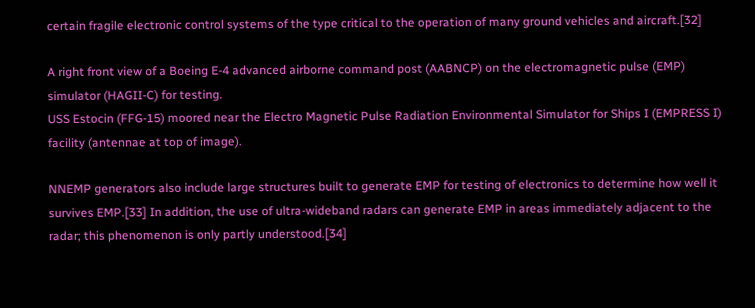certain fragile electronic control systems of the type critical to the operation of many ground vehicles and aircraft.[32]

A right front view of a Boeing E-4 advanced airborne command post (AABNCP) on the electromagnetic pulse (EMP) simulator (HAGII-C) for testing.
USS Estocin (FFG-15) moored near the Electro Magnetic Pulse Radiation Environmental Simulator for Ships I (EMPRESS I) facility (antennae at top of image).

NNEMP generators also include large structures built to generate EMP for testing of electronics to determine how well it survives EMP.[33] In addition, the use of ultra-wideband radars can generate EMP in areas immediately adjacent to the radar; this phenomenon is only partly understood.[34]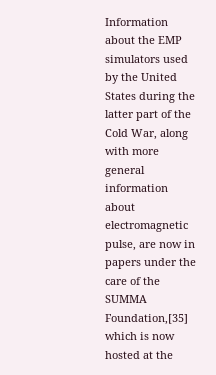Information about the EMP simulators used by the United States during the latter part of the Cold War, along with more general information about electromagnetic pulse, are now in papers under the care of the SUMMA Foundation,[35] which is now hosted at the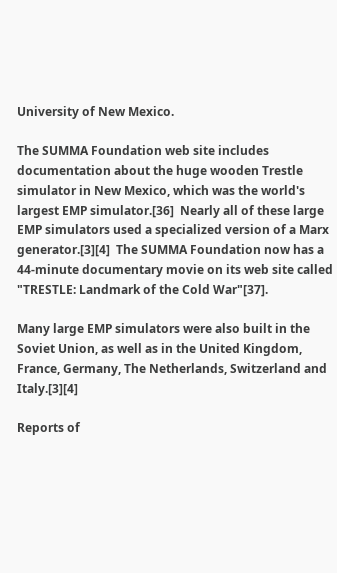University of New Mexico.

The SUMMA Foundation web site includes documentation about the huge wooden Trestle simulator in New Mexico, which was the world's largest EMP simulator.[36]  Nearly all of these large EMP simulators used a specialized version of a Marx generator.[3][4]  The SUMMA Foundation now has a 44-minute documentary movie on its web site called "TRESTLE: Landmark of the Cold War"[37].

Many large EMP simulators were also built in the Soviet Union, as well as in the United Kingdom, France, Germany, The Netherlands, Switzerland and Italy.[3][4]

Reports of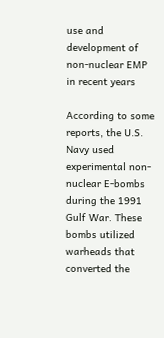use and development of non-nuclear EMP in recent years

According to some reports, the U.S. Navy used experimental non-nuclear E-bombs during the 1991 Gulf War. These bombs utilized warheads that converted the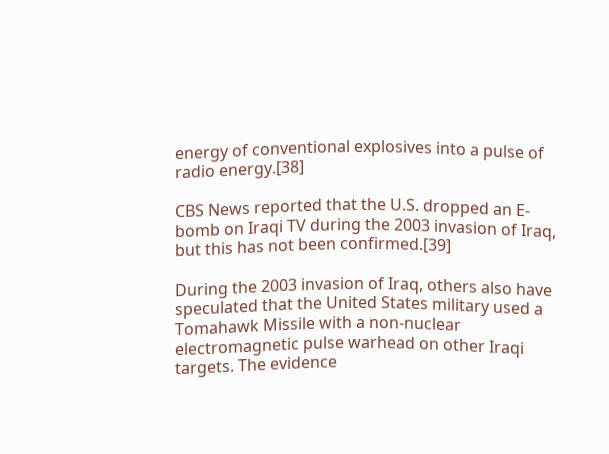energy of conventional explosives into a pulse of radio energy.[38]

CBS News reported that the U.S. dropped an E-bomb on Iraqi TV during the 2003 invasion of Iraq, but this has not been confirmed.[39]

During the 2003 invasion of Iraq, others also have speculated that the United States military used a Tomahawk Missile with a non-nuclear electromagnetic pulse warhead on other Iraqi targets. The evidence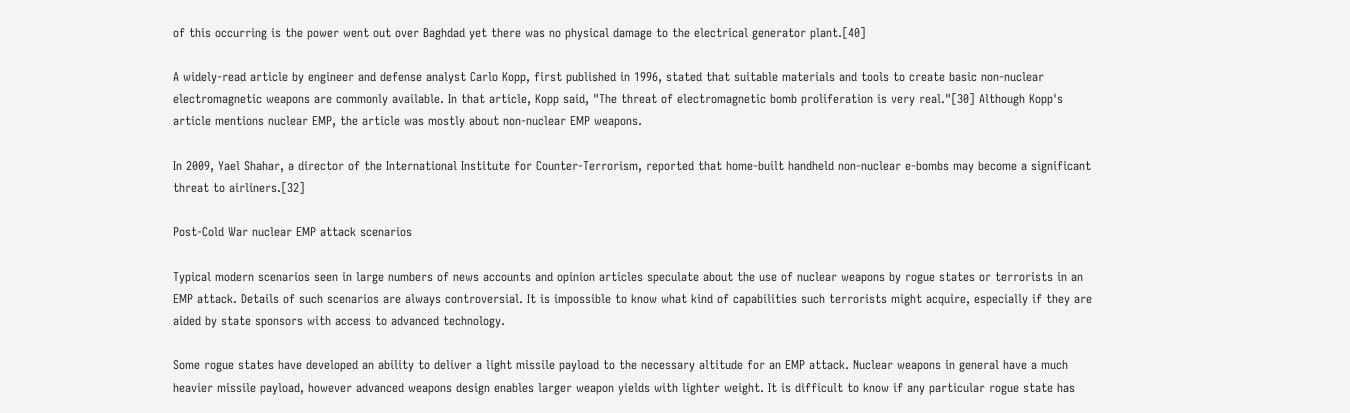of this occurring is the power went out over Baghdad yet there was no physical damage to the electrical generator plant.[40]

A widely-read article by engineer and defense analyst Carlo Kopp, first published in 1996, stated that suitable materials and tools to create basic non-nuclear electromagnetic weapons are commonly available. In that article, Kopp said, "The threat of electromagnetic bomb proliferation is very real."[30] Although Kopp's article mentions nuclear EMP, the article was mostly about non-nuclear EMP weapons.

In 2009, Yael Shahar, a director of the International Institute for Counter-Terrorism, reported that home-built handheld non-nuclear e-bombs may become a significant threat to airliners.[32]

Post-Cold War nuclear EMP attack scenarios

Typical modern scenarios seen in large numbers of news accounts and opinion articles speculate about the use of nuclear weapons by rogue states or terrorists in an EMP attack. Details of such scenarios are always controversial. It is impossible to know what kind of capabilities such terrorists might acquire, especially if they are aided by state sponsors with access to advanced technology.

Some rogue states have developed an ability to deliver a light missile payload to the necessary altitude for an EMP attack. Nuclear weapons in general have a much heavier missile payload, however advanced weapons design enables larger weapon yields with lighter weight. It is difficult to know if any particular rogue state has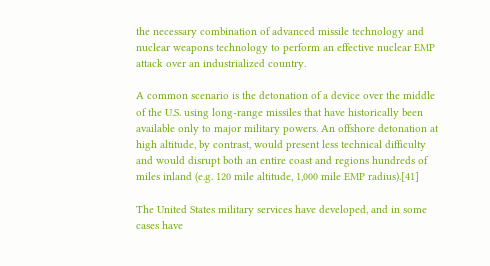the necessary combination of advanced missile technology and nuclear weapons technology to perform an effective nuclear EMP attack over an industrialized country.

A common scenario is the detonation of a device over the middle of the U.S. using long-range missiles that have historically been available only to major military powers. An offshore detonation at high altitude, by contrast, would present less technical difficulty and would disrupt both an entire coast and regions hundreds of miles inland (e.g. 120 mile altitude, 1,000 mile EMP radius).[41]

The United States military services have developed, and in some cases have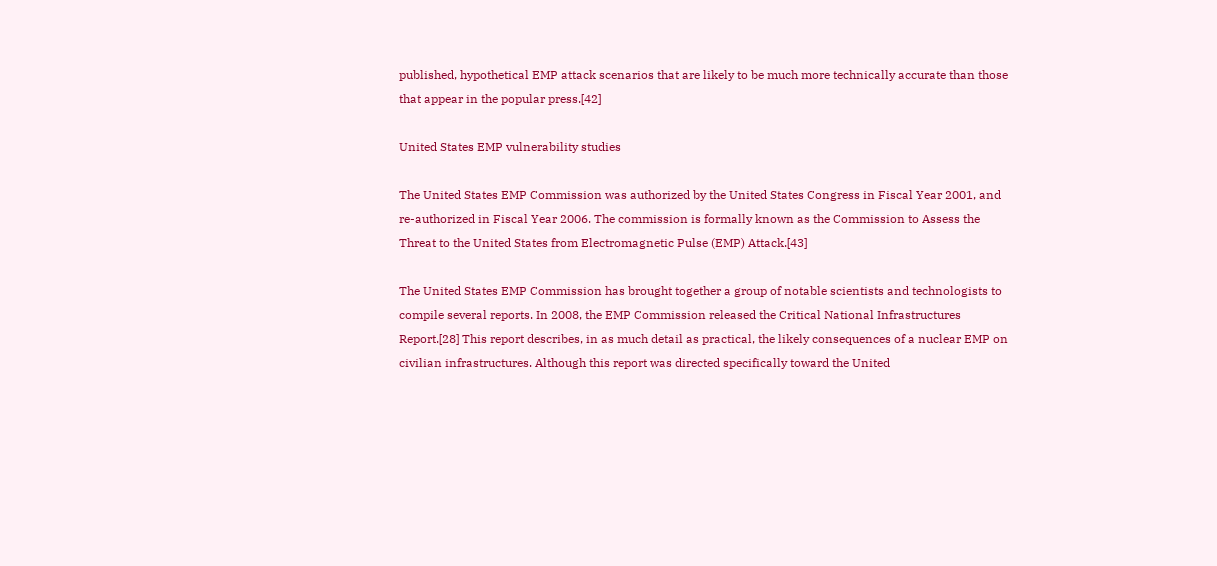published, hypothetical EMP attack scenarios that are likely to be much more technically accurate than those that appear in the popular press.[42]

United States EMP vulnerability studies

The United States EMP Commission was authorized by the United States Congress in Fiscal Year 2001, and re-authorized in Fiscal Year 2006. The commission is formally known as the Commission to Assess the Threat to the United States from Electromagnetic Pulse (EMP) Attack.[43]

The United States EMP Commission has brought together a group of notable scientists and technologists to compile several reports. In 2008, the EMP Commission released the Critical National Infrastructures Report.[28] This report describes, in as much detail as practical, the likely consequences of a nuclear EMP on civilian infrastructures. Although this report was directed specifically toward the United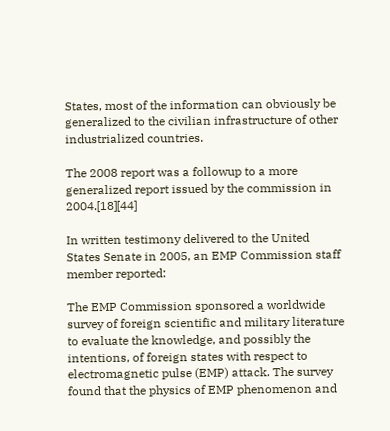States, most of the information can obviously be generalized to the civilian infrastructure of other industrialized countries.

The 2008 report was a followup to a more generalized report issued by the commission in 2004.[18][44]

In written testimony delivered to the United States Senate in 2005, an EMP Commission staff member reported:

The EMP Commission sponsored a worldwide survey of foreign scientific and military literature to evaluate the knowledge, and possibly the intentions, of foreign states with respect to electromagnetic pulse (EMP) attack. The survey found that the physics of EMP phenomenon and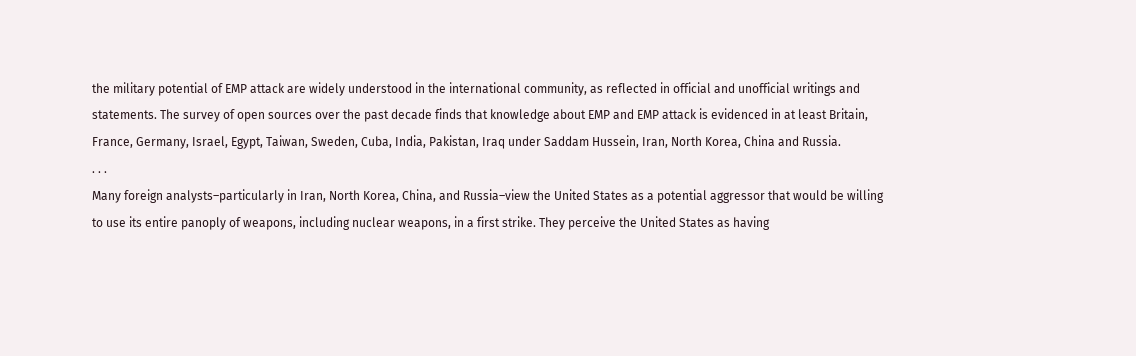the military potential of EMP attack are widely understood in the international community, as reflected in official and unofficial writings and statements. The survey of open sources over the past decade finds that knowledge about EMP and EMP attack is evidenced in at least Britain, France, Germany, Israel, Egypt, Taiwan, Sweden, Cuba, India, Pakistan, Iraq under Saddam Hussein, Iran, North Korea, China and Russia.
. . .
Many foreign analysts–particularly in Iran, North Korea, China, and Russia–view the United States as a potential aggressor that would be willing to use its entire panoply of weapons, including nuclear weapons, in a first strike. They perceive the United States as having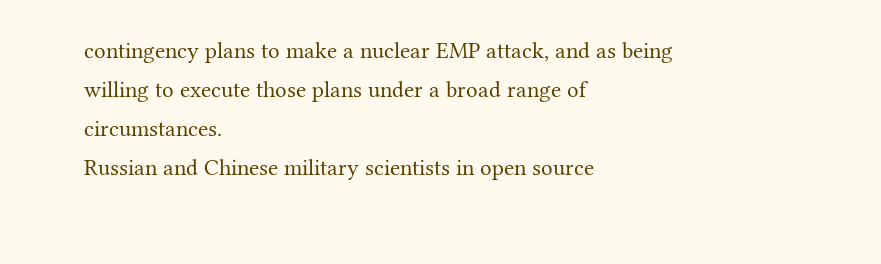contingency plans to make a nuclear EMP attack, and as being willing to execute those plans under a broad range of circumstances.
Russian and Chinese military scientists in open source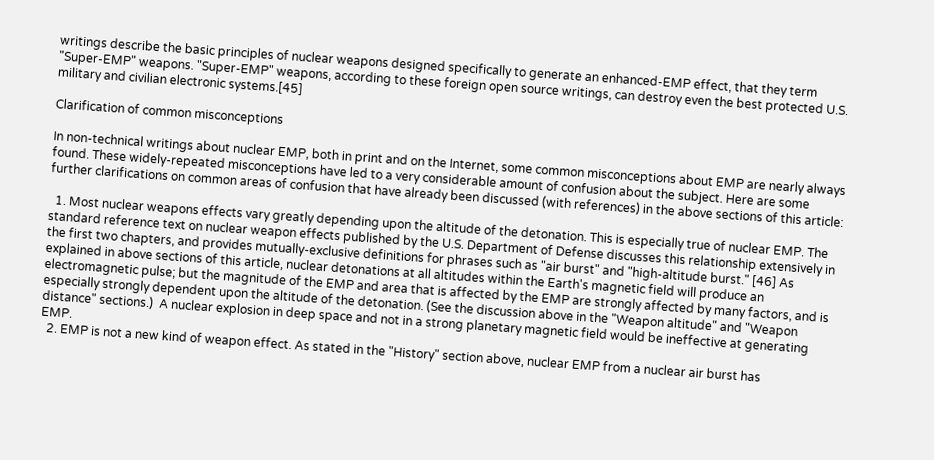writings describe the basic principles of nuclear weapons designed specifically to generate an enhanced-EMP effect, that they term "Super-EMP" weapons. "Super-EMP" weapons, according to these foreign open source writings, can destroy even the best protected U.S. military and civilian electronic systems.[45]

Clarification of common misconceptions

In non-technical writings about nuclear EMP, both in print and on the Internet, some common misconceptions about EMP are nearly always found. These widely-repeated misconceptions have led to a very considerable amount of confusion about the subject. Here are some further clarifications on common areas of confusion that have already been discussed (with references) in the above sections of this article:

  1. Most nuclear weapons effects vary greatly depending upon the altitude of the detonation. This is especially true of nuclear EMP. The standard reference text on nuclear weapon effects published by the U.S. Department of Defense discusses this relationship extensively in the first two chapters, and provides mutually-exclusive definitions for phrases such as "air burst" and "high-altitude burst." [46] As explained in above sections of this article, nuclear detonations at all altitudes within the Earth's magnetic field will produce an electromagnetic pulse; but the magnitude of the EMP and area that is affected by the EMP are strongly affected by many factors, and is especially strongly dependent upon the altitude of the detonation. (See the discussion above in the "Weapon altitude" and "Weapon distance" sections.)  A nuclear explosion in deep space and not in a strong planetary magnetic field would be ineffective at generating EMP.
  2. EMP is not a new kind of weapon effect. As stated in the "History" section above, nuclear EMP from a nuclear air burst has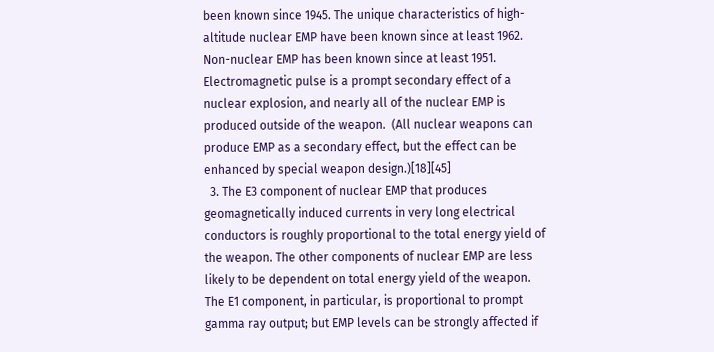been known since 1945. The unique characteristics of high-altitude nuclear EMP have been known since at least 1962. Non-nuclear EMP has been known since at least 1951. Electromagnetic pulse is a prompt secondary effect of a nuclear explosion, and nearly all of the nuclear EMP is produced outside of the weapon.  (All nuclear weapons can produce EMP as a secondary effect, but the effect can be enhanced by special weapon design.)[18][45]
  3. The E3 component of nuclear EMP that produces geomagnetically induced currents in very long electrical conductors is roughly proportional to the total energy yield of the weapon. The other components of nuclear EMP are less likely to be dependent on total energy yield of the weapon. The E1 component, in particular, is proportional to prompt gamma ray output; but EMP levels can be strongly affected if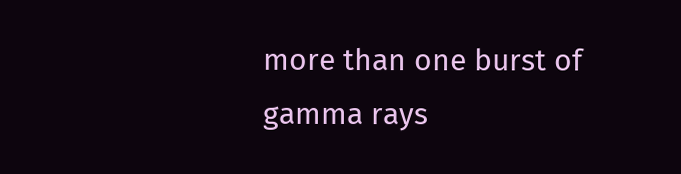more than one burst of gamma rays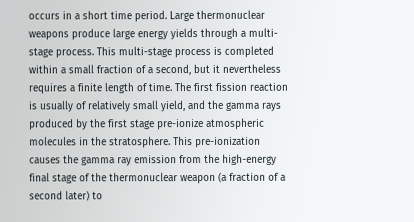occurs in a short time period. Large thermonuclear weapons produce large energy yields through a multi-stage process. This multi-stage process is completed within a small fraction of a second, but it nevertheless requires a finite length of time. The first fission reaction is usually of relatively small yield, and the gamma rays produced by the first stage pre-ionize atmospheric molecules in the stratosphere. This pre-ionization causes the gamma ray emission from the high-energy final stage of the thermonuclear weapon (a fraction of a second later) to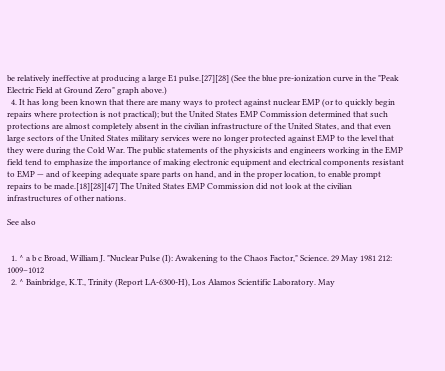be relatively ineffective at producing a large E1 pulse.[27][28] (See the blue pre-ionization curve in the "Peak Electric Field at Ground Zero" graph above.)
  4. It has long been known that there are many ways to protect against nuclear EMP (or to quickly begin repairs where protection is not practical); but the United States EMP Commission determined that such protections are almost completely absent in the civilian infrastructure of the United States, and that even large sectors of the United States military services were no longer protected against EMP to the level that they were during the Cold War. The public statements of the physicists and engineers working in the EMP field tend to emphasize the importance of making electronic equipment and electrical components resistant to EMP — and of keeping adequate spare parts on hand, and in the proper location, to enable prompt repairs to be made.[18][28][47] The United States EMP Commission did not look at the civilian infrastructures of other nations.

See also


  1. ^ a b c Broad, William J. "Nuclear Pulse (I): Awakening to the Chaos Factor," Science. 29 May 1981 212: 1009–1012
  2. ^ Bainbridge, K.T., Trinity (Report LA-6300-H), Los Alamos Scientific Laboratory. May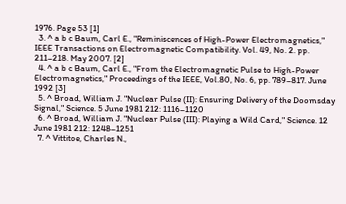1976. Page 53 [1]
  3. ^ a b c Baum, Carl E., "Reminiscences of High-Power Electromagnetics," IEEE Transactions on Electromagnetic Compatibility. Vol. 49, No. 2. pp. 211–218. May 2007. [2]
  4. ^ a b c Baum, Carl E., "From the Electromagnetic Pulse to High-Power Electromagnetics," Proceedings of the IEEE, Vol.80, No. 6, pp. 789–817. June 1992 [3]
  5. ^ Broad, William J. "Nuclear Pulse (II): Ensuring Delivery of the Doomsday Signal," Science. 5 June 1981 212: 1116–1120
  6. ^ Broad, William J. "Nuclear Pulse (III): Playing a Wild Card," Science. 12 June 1981 212: 1248–1251
  7. ^ Vittitoe, Charles N.,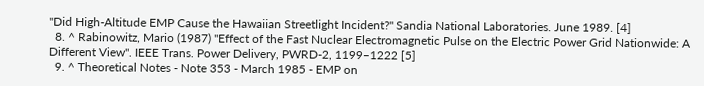"Did High-Altitude EMP Cause the Hawaiian Streetlight Incident?" Sandia National Laboratories. June 1989. [4]
  8. ^ Rabinowitz, Mario (1987) "Effect of the Fast Nuclear Electromagnetic Pulse on the Electric Power Grid Nationwide: A Different View". IEEE Trans. Power Delivery, PWRD-2, 1199–1222 [5]
  9. ^ Theoretical Notes - Note 353 - March 1985 - EMP on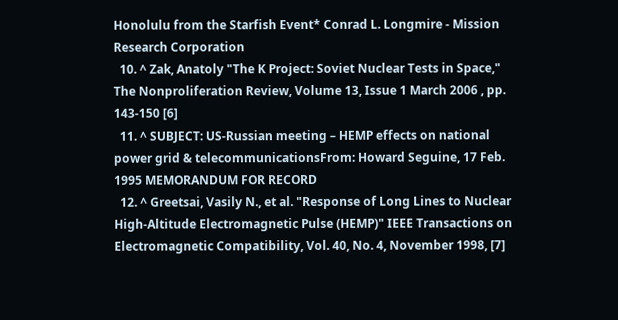Honolulu from the Starfish Event* Conrad L. Longmire - Mission Research Corporation
  10. ^ Zak, Anatoly "The K Project: Soviet Nuclear Tests in Space," The Nonproliferation Review, Volume 13, Issue 1 March 2006 , pp. 143-150 [6]
  11. ^ SUBJECT: US-Russian meeting – HEMP effects on national power grid & telecommunicationsFrom: Howard Seguine, 17 Feb. 1995 MEMORANDUM FOR RECORD
  12. ^ Greetsai, Vasily N., et al. "Response of Long Lines to Nuclear High-Altitude Electromagnetic Pulse (HEMP)" IEEE Transactions on Electromagnetic Compatibility, Vol. 40, No. 4, November 1998, [7]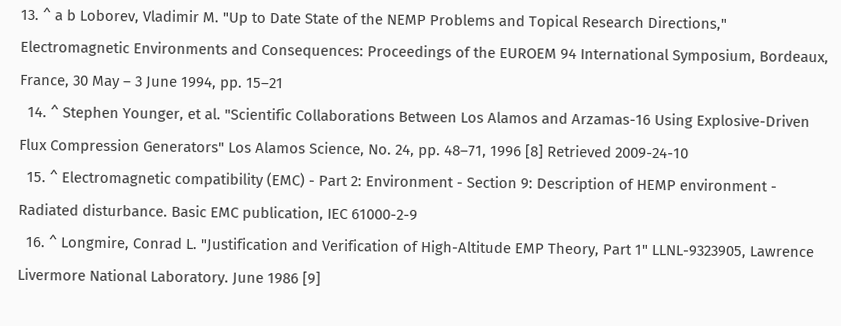13. ^ a b Loborev, Vladimir M. "Up to Date State of the NEMP Problems and Topical Research Directions," Electromagnetic Environments and Consequences: Proceedings of the EUROEM 94 International Symposium, Bordeaux, France, 30 May – 3 June 1994, pp. 15–21
  14. ^ Stephen Younger, et al. "Scientific Collaborations Between Los Alamos and Arzamas-16 Using Explosive-Driven Flux Compression Generators" Los Alamos Science, No. 24, pp. 48–71, 1996 [8] Retrieved 2009-24-10
  15. ^ Electromagnetic compatibility (EMC) - Part 2: Environment - Section 9: Description of HEMP environment - Radiated disturbance. Basic EMC publication, IEC 61000-2-9
  16. ^ Longmire, Conrad L. "Justification and Verification of High-Altitude EMP Theory, Part 1" LLNL-9323905, Lawrence Livermore National Laboratory. June 1986 [9]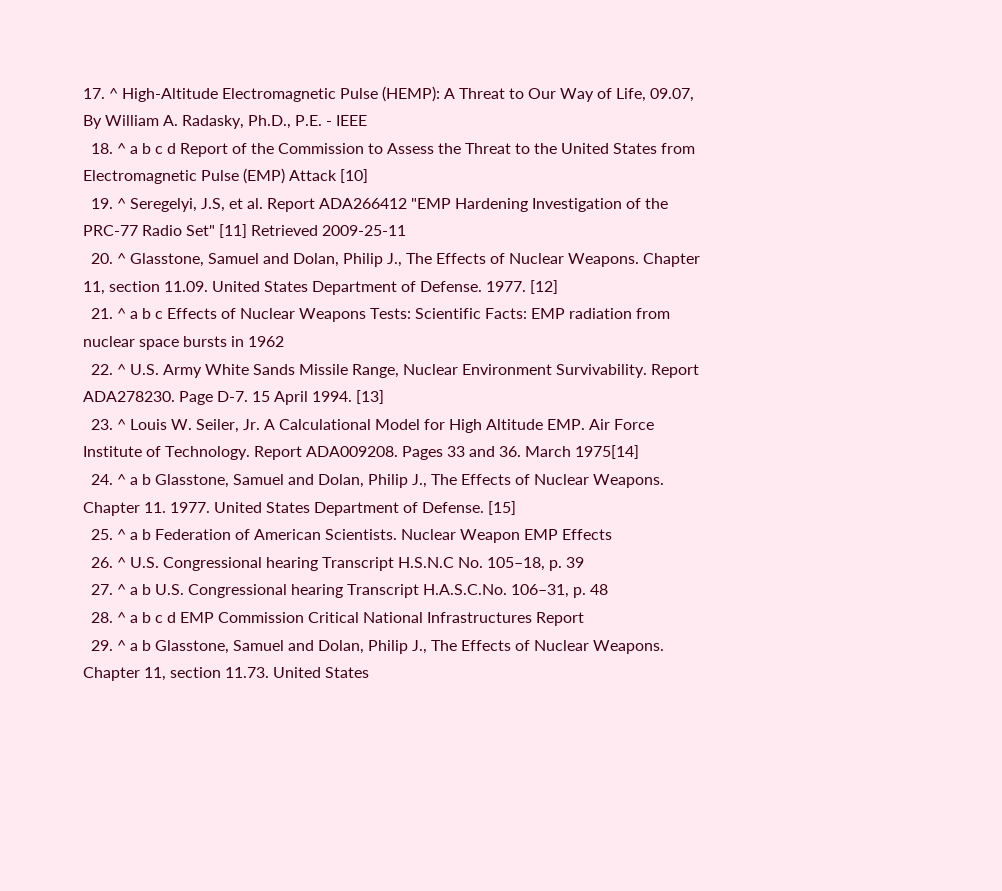17. ^ High-Altitude Electromagnetic Pulse (HEMP): A Threat to Our Way of Life, 09.07, By William A. Radasky, Ph.D., P.E. - IEEE
  18. ^ a b c d Report of the Commission to Assess the Threat to the United States from Electromagnetic Pulse (EMP) Attack [10]
  19. ^ Seregelyi, J.S, et al. Report ADA266412 "EMP Hardening Investigation of the PRC-77 Radio Set" [11] Retrieved 2009-25-11
  20. ^ Glasstone, Samuel and Dolan, Philip J., The Effects of Nuclear Weapons. Chapter 11, section 11.09. United States Department of Defense. 1977. [12]
  21. ^ a b c Effects of Nuclear Weapons Tests: Scientific Facts: EMP radiation from nuclear space bursts in 1962
  22. ^ U.S. Army White Sands Missile Range, Nuclear Environment Survivability. Report ADA278230. Page D-7. 15 April 1994. [13]
  23. ^ Louis W. Seiler, Jr. A Calculational Model for High Altitude EMP. Air Force Institute of Technology. Report ADA009208. Pages 33 and 36. March 1975[14]
  24. ^ a b Glasstone, Samuel and Dolan, Philip J., The Effects of Nuclear Weapons. Chapter 11. 1977. United States Department of Defense. [15]
  25. ^ a b Federation of American Scientists. Nuclear Weapon EMP Effects
  26. ^ U.S. Congressional hearing Transcript H.S.N.C No. 105–18, p. 39
  27. ^ a b U.S. Congressional hearing Transcript H.A.S.C.No. 106–31, p. 48
  28. ^ a b c d EMP Commission Critical National Infrastructures Report
  29. ^ a b Glasstone, Samuel and Dolan, Philip J., The Effects of Nuclear Weapons. Chapter 11, section 11.73. United States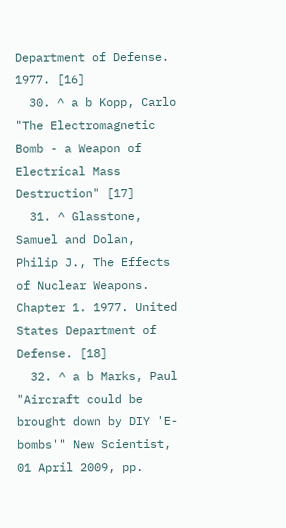Department of Defense. 1977. [16]
  30. ^ a b Kopp, Carlo "The Electromagnetic Bomb - a Weapon of Electrical Mass Destruction" [17]
  31. ^ Glasstone, Samuel and Dolan, Philip J., The Effects of Nuclear Weapons. Chapter 1. 1977. United States Department of Defense. [18]
  32. ^ a b Marks, Paul "Aircraft could be brought down by DIY 'E-bombs'" New Scientist, 01 April 2009, pp.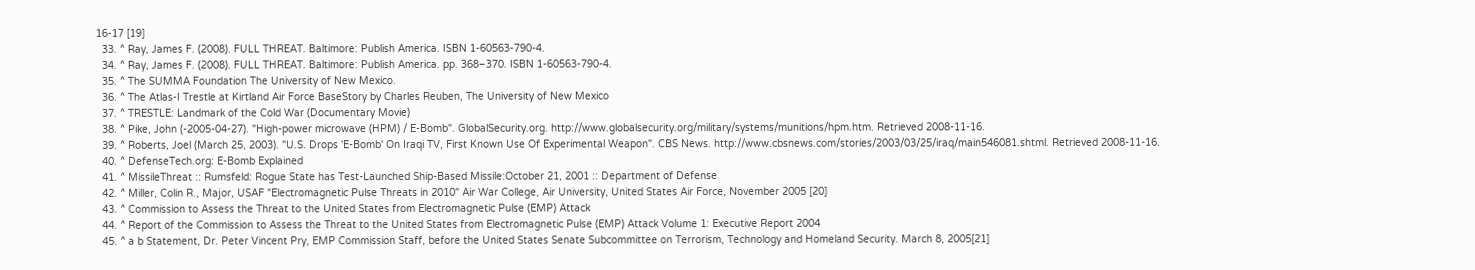16-17 [19]
  33. ^ Ray, James F. (2008). FULL THREAT. Baltimore: Publish America. ISBN 1-60563-790-4.
  34. ^ Ray, James F. (2008). FULL THREAT. Baltimore: Publish America. pp. 368–370. ISBN 1-60563-790-4.
  35. ^ The SUMMA Foundation The University of New Mexico.
  36. ^ The Atlas-I Trestle at Kirtland Air Force BaseStory by Charles Reuben, The University of New Mexico
  37. ^ TRESTLE: Landmark of the Cold War (Documentary Movie)
  38. ^ Pike, John (-2005-04-27). "High-power microwave (HPM) / E-Bomb". GlobalSecurity.org. http://www.globalsecurity.org/military/systems/munitions/hpm.htm. Retrieved 2008-11-16.
  39. ^ Roberts, Joel (March 25, 2003). "U.S. Drops 'E-Bomb' On Iraqi TV, First Known Use Of Experimental Weapon". CBS News. http://www.cbsnews.com/stories/2003/03/25/iraq/main546081.shtml. Retrieved 2008-11-16.
  40. ^ DefenseTech.org: E-Bomb Explained
  41. ^ MissileThreat :: Rumsfeld: Rogue State has Test-Launched Ship-Based Missile:October 21, 2001 :: Department of Defense
  42. ^ Miller, Colin R., Major, USAF "Electromagnetic Pulse Threats in 2010" Air War College, Air University, United States Air Force, November 2005 [20]
  43. ^ Commission to Assess the Threat to the United States from Electromagnetic Pulse (EMP) Attack
  44. ^ Report of the Commission to Assess the Threat to the United States from Electromagnetic Pulse (EMP) Attack Volume 1: Executive Report 2004
  45. ^ a b Statement, Dr. Peter Vincent Pry, EMP Commission Staff, before the United States Senate Subcommittee on Terrorism, Technology and Homeland Security. March 8, 2005[21]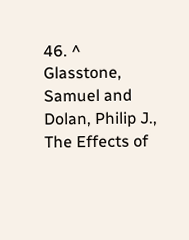46. ^ Glasstone, Samuel and Dolan, Philip J., The Effects of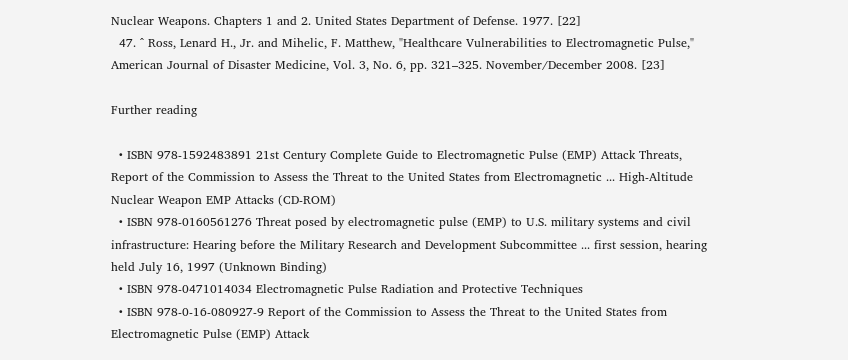Nuclear Weapons. Chapters 1 and 2. United States Department of Defense. 1977. [22]
  47. ^ Ross, Lenard H., Jr. and Mihelic, F. Matthew, "Healthcare Vulnerabilities to Electromagnetic Pulse," American Journal of Disaster Medicine, Vol. 3, No. 6, pp. 321–325. November/December 2008. [23]

Further reading

  • ISBN 978-1592483891 21st Century Complete Guide to Electromagnetic Pulse (EMP) Attack Threats, Report of the Commission to Assess the Threat to the United States from Electromagnetic ... High-Altitude Nuclear Weapon EMP Attacks (CD-ROM)
  • ISBN 978-0160561276 Threat posed by electromagnetic pulse (EMP) to U.S. military systems and civil infrastructure: Hearing before the Military Research and Development Subcommittee ... first session, hearing held July 16, 1997 (Unknown Binding)
  • ISBN 978-0471014034 Electromagnetic Pulse Radiation and Protective Techniques
  • ISBN 978-0-16-080927-9 Report of the Commission to Assess the Threat to the United States from Electromagnetic Pulse (EMP) Attack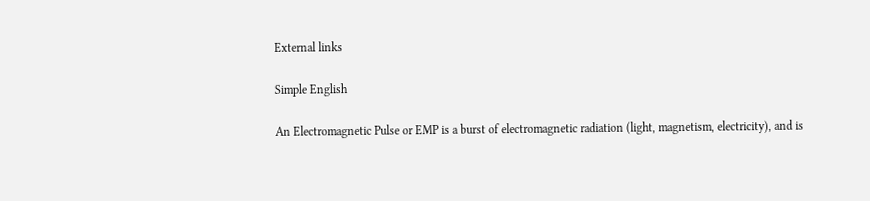External links

Simple English

An Electromagnetic Pulse or EMP is a burst of electromagnetic radiation (light, magnetism, electricity), and is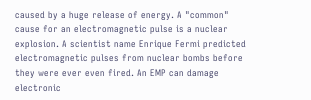caused by a huge release of energy. A "common" cause for an electromagnetic pulse is a nuclear explosion. A scientist name Enrique Fermi predicted electromagnetic pulses from nuclear bombs before they were ever even fired. An EMP can damage electronic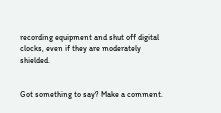recording equipment and shut off digital clocks, even if they are moderately shielded.


Got something to say? Make a comment.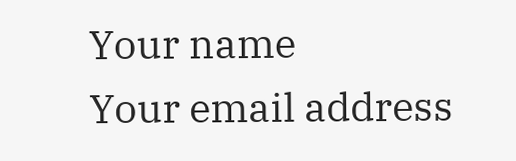Your name
Your email address